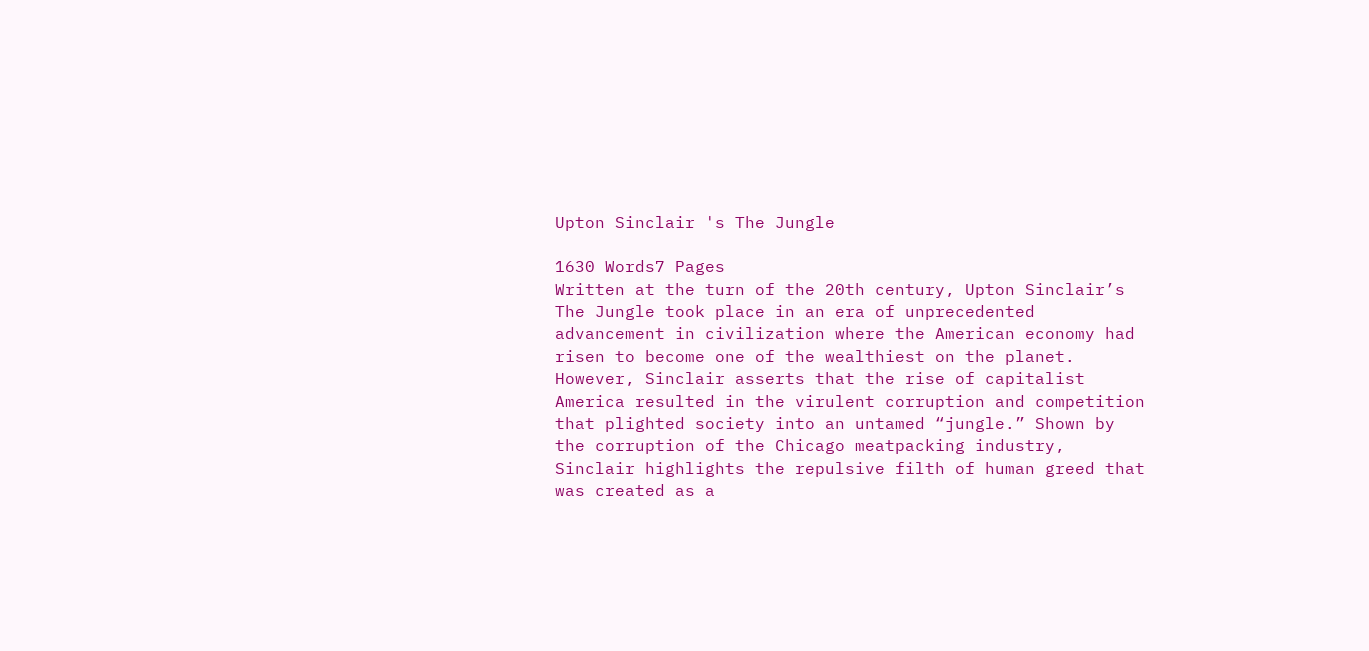Upton Sinclair 's The Jungle

1630 Words7 Pages
Written at the turn of the 20th century, Upton Sinclair’s The Jungle took place in an era of unprecedented advancement in civilization where the American economy had risen to become one of the wealthiest on the planet. However, Sinclair asserts that the rise of capitalist America resulted in the virulent corruption and competition that plighted society into an untamed “jungle.” Shown by the corruption of the Chicago meatpacking industry, Sinclair highlights the repulsive filth of human greed that was created as a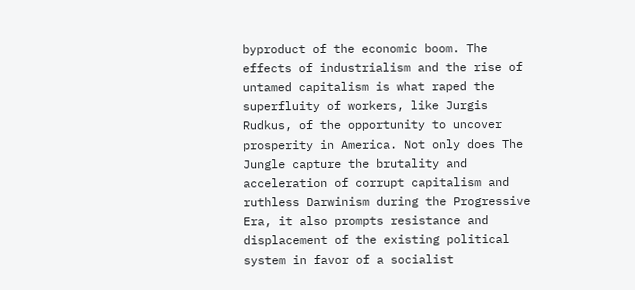byproduct of the economic boom. The effects of industrialism and the rise of untamed capitalism is what raped the superfluity of workers, like Jurgis Rudkus, of the opportunity to uncover prosperity in America. Not only does The Jungle capture the brutality and acceleration of corrupt capitalism and ruthless Darwinism during the Progressive Era, it also prompts resistance and displacement of the existing political system in favor of a socialist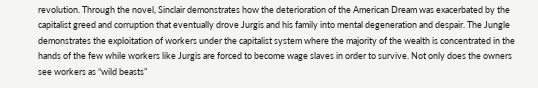revolution. Through the novel, Sinclair demonstrates how the deterioration of the American Dream was exacerbated by the capitalist greed and corruption that eventually drove Jurgis and his family into mental degeneration and despair. The Jungle demonstrates the exploitation of workers under the capitalist system where the majority of the wealth is concentrated in the hands of the few while workers like Jurgis are forced to become wage slaves in order to survive. Not only does the owners see workers as “wild beasts”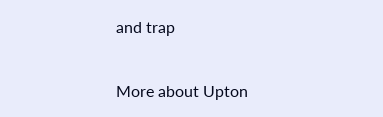and trap

More about Upton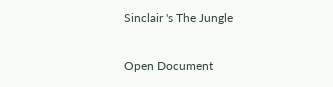Sinclair 's The Jungle

Open Document